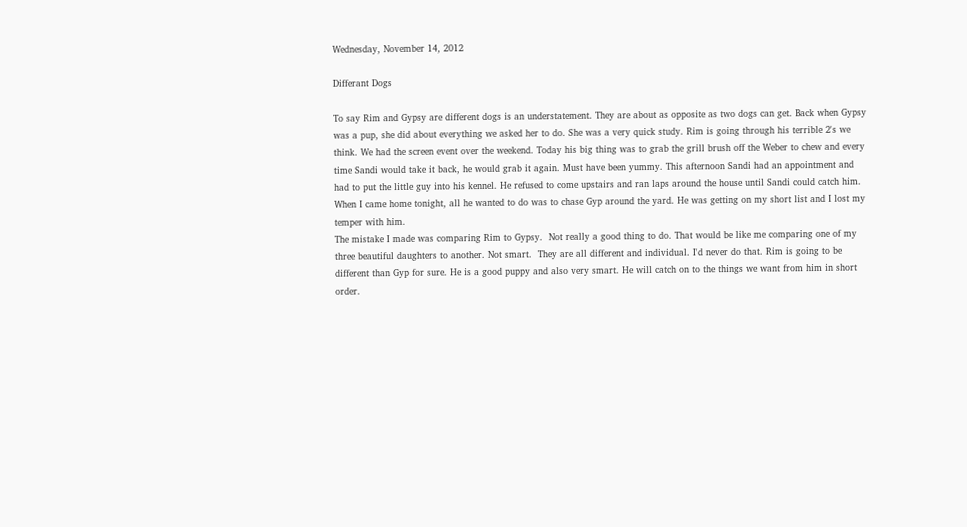Wednesday, November 14, 2012

Differant Dogs

To say Rim and Gypsy are different dogs is an understatement. They are about as opposite as two dogs can get. Back when Gypsy was a pup, she did about everything we asked her to do. She was a very quick study. Rim is going through his terrible 2's we think. We had the screen event over the weekend. Today his big thing was to grab the grill brush off the Weber to chew and every time Sandi would take it back, he would grab it again. Must have been yummy. This afternoon Sandi had an appointment and had to put the little guy into his kennel. He refused to come upstairs and ran laps around the house until Sandi could catch him. When I came home tonight, all he wanted to do was to chase Gyp around the yard. He was getting on my short list and I lost my temper with him.
The mistake I made was comparing Rim to Gypsy.  Not really a good thing to do. That would be like me comparing one of my three beautiful daughters to another. Not smart.  They are all different and individual. I'd never do that. Rim is going to be different than Gyp for sure. He is a good puppy and also very smart. He will catch on to the things we want from him in short order.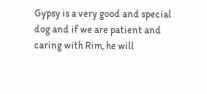Gypsy is a very good and special dog and if we are patient and caring with Rim, he will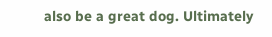also be a great dog. Ultimately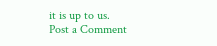it is up to us.
Post a Comment